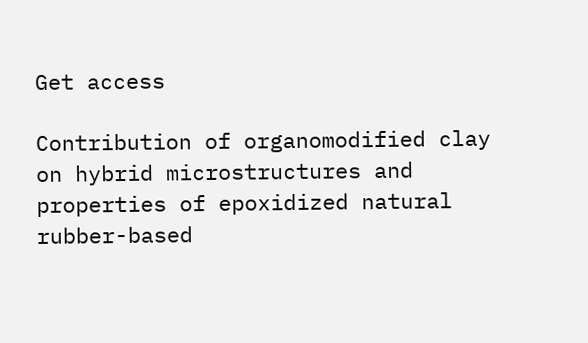Get access

Contribution of organomodified clay on hybrid microstructures and properties of epoxidized natural rubber-based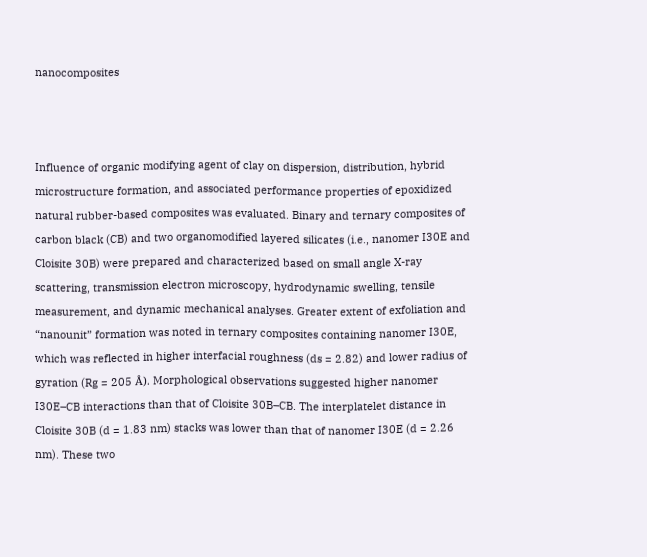nanocomposites



Influence of organic modifying agent of clay on dispersion, distribution, hybrid microstructure formation, and associated performance properties of epoxidized natural rubber-based composites was evaluated. Binary and ternary composites of carbon black (CB) and two organomodified layered silicates (i.e., nanomer I30E and Cloisite 30B) were prepared and characterized based on small angle X-ray scattering, transmission electron microscopy, hydrodynamic swelling, tensile measurement, and dynamic mechanical analyses. Greater extent of exfoliation and “nanounit” formation was noted in ternary composites containing nanomer I30E, which was reflected in higher interfacial roughness (ds = 2.82) and lower radius of gyration (Rg = 205 Å). Morphological observations suggested higher nanomer I30E–CB interactions than that of Cloisite 30B–CB. The interplatelet distance in Cloisite 30B (d = 1.83 nm) stacks was lower than that of nanomer I30E (d = 2.26 nm). These two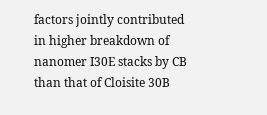factors jointly contributed in higher breakdown of nanomer I30E stacks by CB than that of Cloisite 30B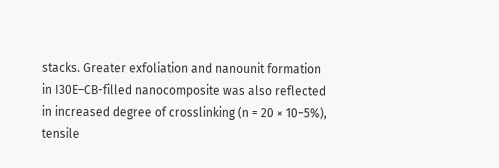stacks. Greater exfoliation and nanounit formation in I30E–CB-filled nanocomposite was also reflected in increased degree of crosslinking (n = 20 × 10−5%), tensile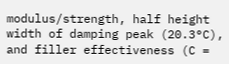modulus/strength, half height width of damping peak (20.3°C), and filler effectiveness (C =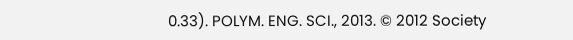0.33). POLYM. ENG. SCI., 2013. © 2012 Society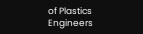of Plastics Engineers